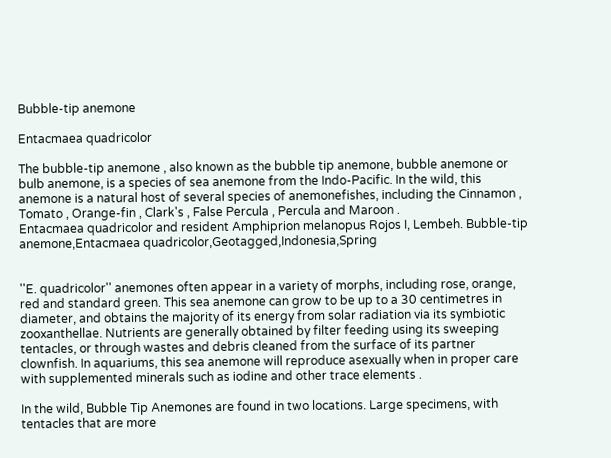Bubble-tip anemone

Entacmaea quadricolor

The bubble-tip anemone , also known as the bubble tip anemone, bubble anemone or bulb anemone, is a species of sea anemone from the Indo-Pacific. In the wild, this anemone is a natural host of several species of anemonefishes, including the Cinnamon , Tomato , Orange-fin , Clark's , False Percula , Percula and Maroon .
Entacmaea quadricolor and resident Amphiprion melanopus Rojos I, Lembeh. Bubble-tip anemone,Entacmaea quadricolor,Geotagged,Indonesia,Spring


''E. quadricolor'' anemones often appear in a variety of morphs, including rose, orange, red and standard green. This sea anemone can grow to be up to a 30 centimetres in diameter, and obtains the majority of its energy from solar radiation via its symbiotic zooxanthellae. Nutrients are generally obtained by filter feeding using its sweeping tentacles, or through wastes and debris cleaned from the surface of its partner clownfish. In aquariums, this sea anemone will reproduce asexually when in proper care with supplemented minerals such as iodine and other trace elements .

In the wild, Bubble Tip Anemones are found in two locations. Large specimens, with tentacles that are more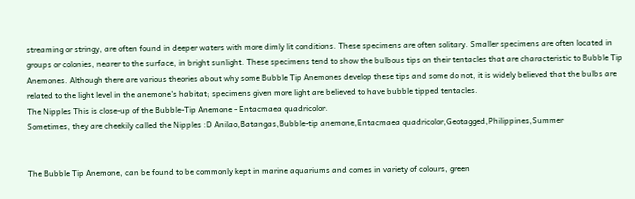streaming or stringy, are often found in deeper waters with more dimly lit conditions. These specimens are often solitary. Smaller specimens are often located in groups or colonies, nearer to the surface, in bright sunlight. These specimens tend to show the bulbous tips on their tentacles that are characteristic to Bubble Tip Anemones. Although there are various theories about why some Bubble Tip Anemones develop these tips and some do not, it is widely believed that the bulbs are related to the light level in the anemone's habitat; specimens given more light are believed to have bubble tipped tentacles.
The Nipples This is close-up of the Bubble-Tip Anemone - Entacmaea quadricolor.
Sometimes, they are cheekily called the Nipples :D Anilao,Batangas,Bubble-tip anemone,Entacmaea quadricolor,Geotagged,Philippines,Summer


The Bubble Tip Anemone, can be found to be commonly kept in marine aquariums and comes in variety of colours, green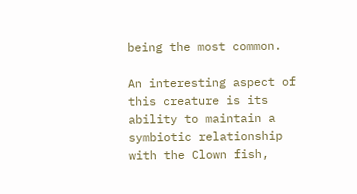being the most common.

An interesting aspect of this creature is its ability to maintain a symbiotic relationship with the Clown fish,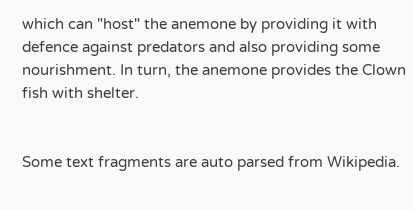which can "host" the anemone by providing it with defence against predators and also providing some nourishment. In turn, the anemone provides the Clown fish with shelter.


Some text fragments are auto parsed from Wikipedia.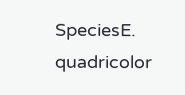SpeciesE. quadricolor